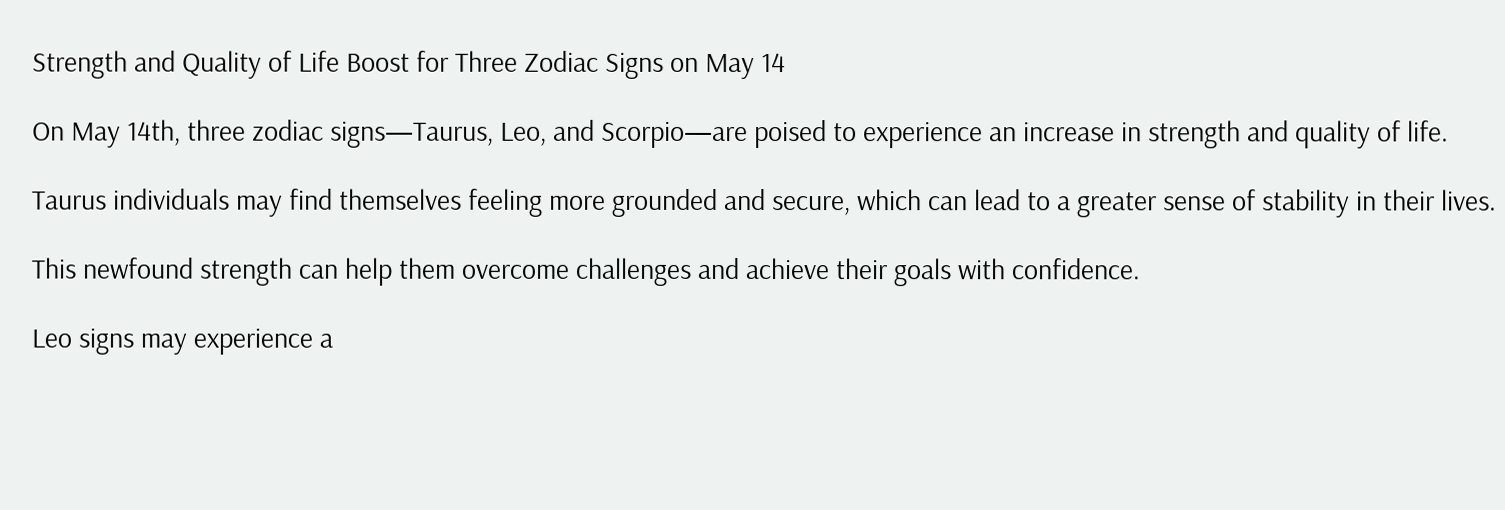Strength and Quality of Life Boost for Three Zodiac Signs on May 14

On May 14th, three zodiac signs—Taurus, Leo, and Scorpio—are poised to experience an increase in strength and quality of life.

Taurus individuals may find themselves feeling more grounded and secure, which can lead to a greater sense of stability in their lives.

This newfound strength can help them overcome challenges and achieve their goals with confidence.

Leo signs may experience a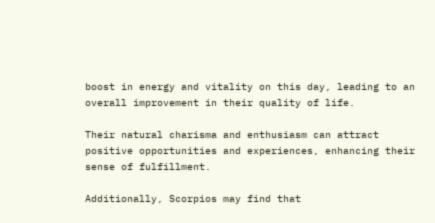boost in energy and vitality on this day, leading to an overall improvement in their quality of life.

Their natural charisma and enthusiasm can attract positive opportunities and experiences, enhancing their sense of fulfillment.

Additionally, Scorpios may find that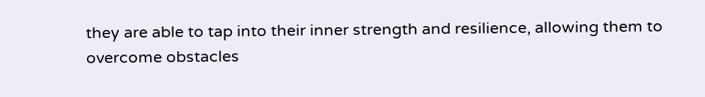they are able to tap into their inner strength and resilience, allowing them to overcome obstacles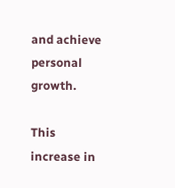and achieve personal growth.

This increase in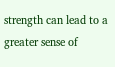strength can lead to a greater sense of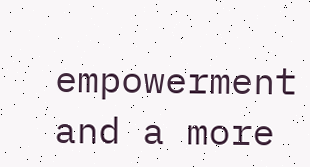empowerment and a more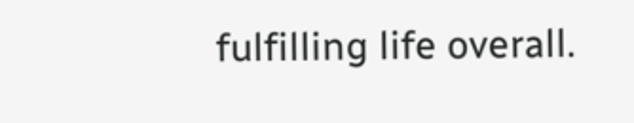fulfilling life overall.